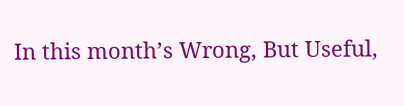In this month’s Wrong, But Useful,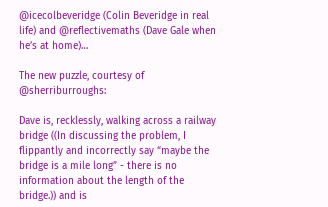@icecolbeveridge (Colin Beveridge in real life) and @reflectivemaths (Dave Gale when he’s at home)…

The new puzzle, courtesy of @sherriburroughs:

Dave is, recklessly, walking across a railway bridge ((In discussing the problem, I flippantly and incorrectly say “maybe the bridge is a mile long” - there is no information about the length of the bridge.)) and is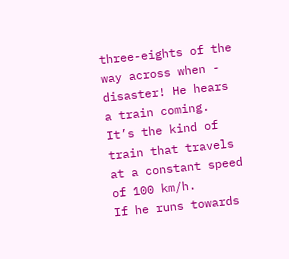three-eights of the way across when - disaster! He hears a train coming. It’s the kind of train that travels at a constant speed of 100 km/h.
If he runs towards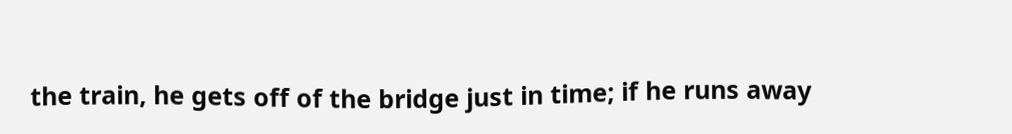the train, he gets off of the bridge just in time; if he runs away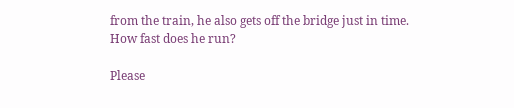from the train, he also gets off the bridge just in time.
How fast does he run?

Please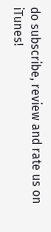do subscribe, review and rate us on iTunes!